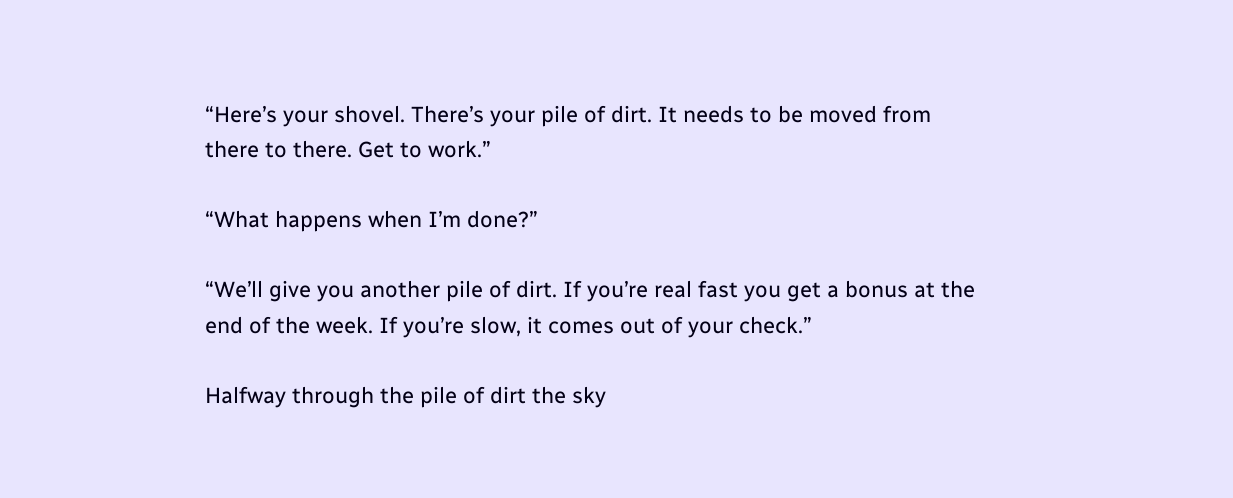“Here’s your shovel. There’s your pile of dirt. It needs to be moved from there to there. Get to work.”

“What happens when I’m done?”

“We’ll give you another pile of dirt. If you’re real fast you get a bonus at the end of the week. If you’re slow, it comes out of your check.”

Halfway through the pile of dirt the sky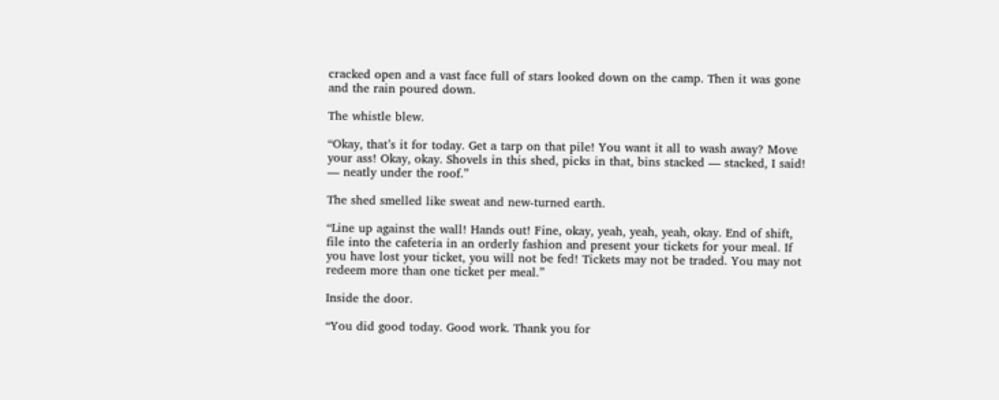cracked open and a vast face full of stars looked down on the camp. Then it was gone and the rain poured down.

The whistle blew.

“Okay, that’s it for today. Get a tarp on that pile! You want it all to wash away? Move your ass! Okay, okay. Shovels in this shed, picks in that, bins stacked — stacked, I said! — neatly under the roof.”

The shed smelled like sweat and new-turned earth.

“Line up against the wall! Hands out! Fine, okay, yeah, yeah, yeah, okay. End of shift, file into the cafeteria in an orderly fashion and present your tickets for your meal. If you have lost your ticket, you will not be fed! Tickets may not be traded. You may not redeem more than one ticket per meal.”

Inside the door.

“You did good today. Good work. Thank you for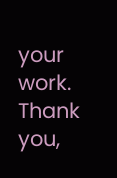your work. Thank you,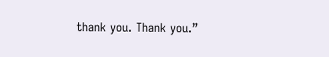thank you. Thank you.”